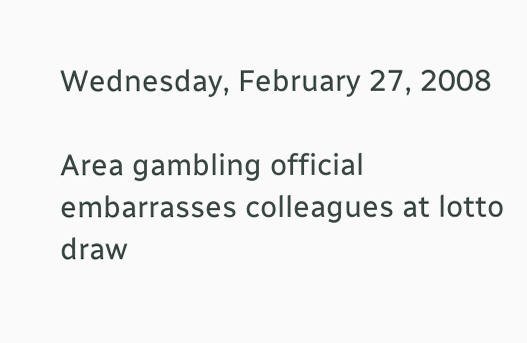Wednesday, February 27, 2008

Area gambling official embarrasses colleagues at lotto draw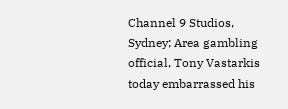Channel 9 Studios, Sydney; Area gambling official, Tony Vastarkis today embarrassed his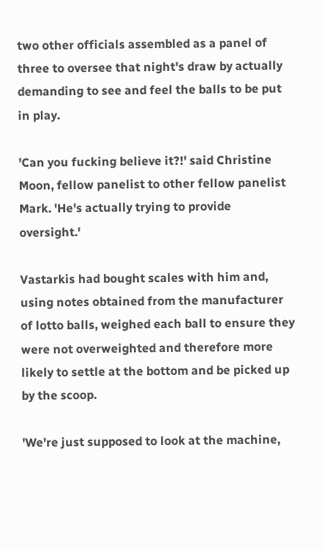two other officials assembled as a panel of three to oversee that night's draw by actually demanding to see and feel the balls to be put in play.

'Can you fucking believe it?!' said Christine Moon, fellow panelist to other fellow panelist Mark. 'He's actually trying to provide oversight.'

Vastarkis had bought scales with him and, using notes obtained from the manufacturer of lotto balls, weighed each ball to ensure they were not overweighted and therefore more likely to settle at the bottom and be picked up by the scoop.

'We're just supposed to look at the machine,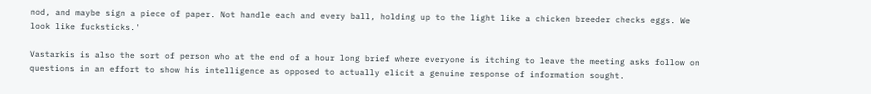nod, and maybe sign a piece of paper. Not handle each and every ball, holding up to the light like a chicken breeder checks eggs. We look like fucksticks.'

Vastarkis is also the sort of person who at the end of a hour long brief where everyone is itching to leave the meeting asks follow on questions in an effort to show his intelligence as opposed to actually elicit a genuine response of information sought.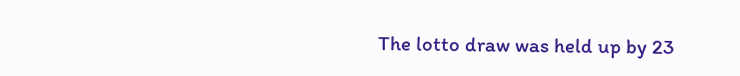The lotto draw was held up by 23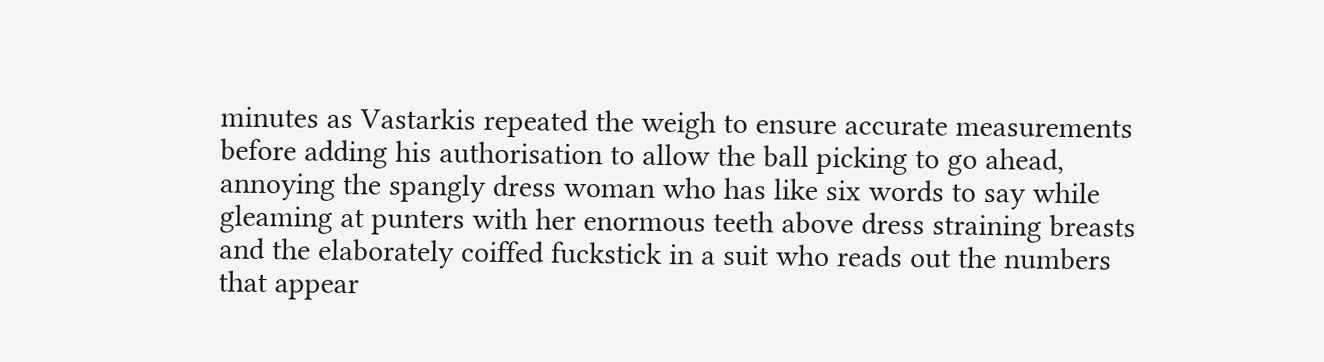minutes as Vastarkis repeated the weigh to ensure accurate measurements before adding his authorisation to allow the ball picking to go ahead, annoying the spangly dress woman who has like six words to say while gleaming at punters with her enormous teeth above dress straining breasts and the elaborately coiffed fuckstick in a suit who reads out the numbers that appear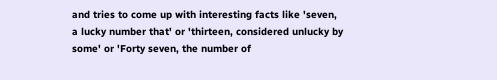and tries to come up with interesting facts like 'seven, a lucky number that' or 'thirteen, considered unlucky by some' or 'Forty seven, the number of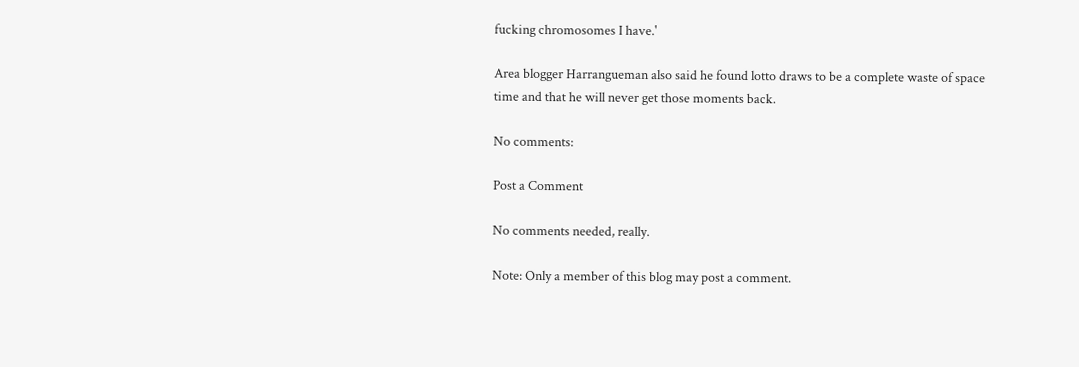fucking chromosomes I have.'

Area blogger Harrangueman also said he found lotto draws to be a complete waste of space time and that he will never get those moments back.

No comments:

Post a Comment

No comments needed, really.

Note: Only a member of this blog may post a comment.